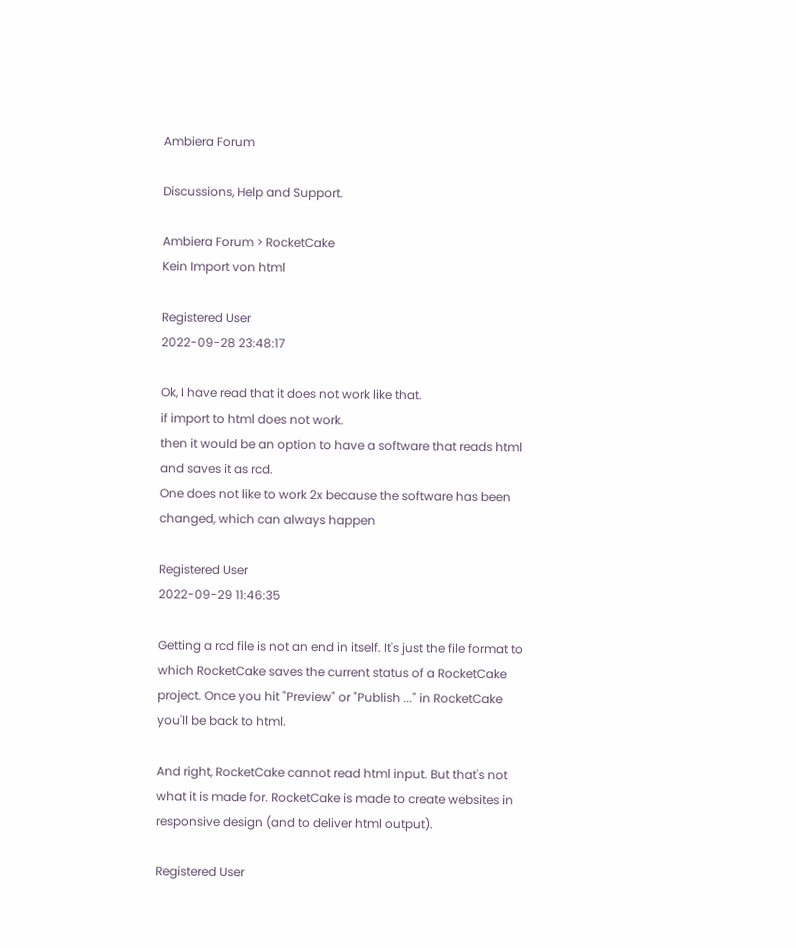Ambiera Forum

Discussions, Help and Support.

Ambiera Forum > RocketCake
Kein Import von html

Registered User
2022-09-28 23:48:17

Ok, I have read that it does not work like that.
if import to html does not work.
then it would be an option to have a software that reads html and saves it as rcd.
One does not like to work 2x because the software has been changed, which can always happen

Registered User
2022-09-29 11:46:35

Getting a rcd file is not an end in itself. It's just the file format to which RocketCake saves the current status of a RocketCake project. Once you hit "Preview" or "Publish ..." in RocketCake you'll be back to html.

And right, RocketCake cannot read html input. But that's not what it is made for. RocketCake is made to create websites in responsive design (and to deliver html output).

Registered User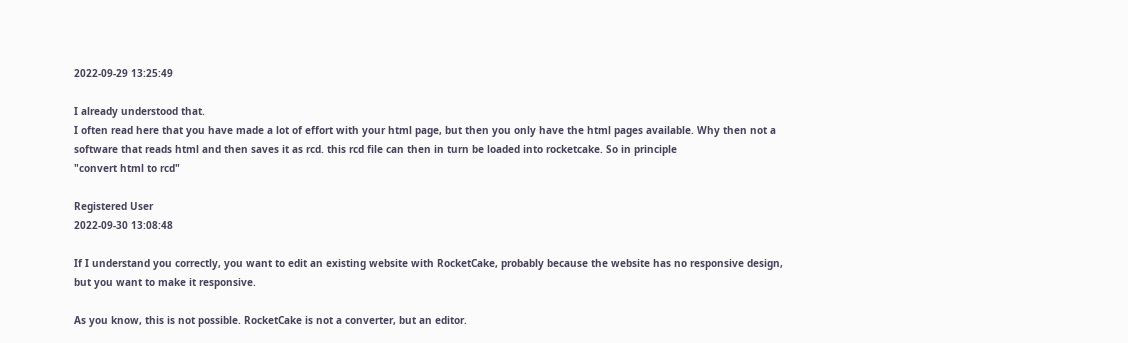2022-09-29 13:25:49

I already understood that.
I often read here that you have made a lot of effort with your html page, but then you only have the html pages available. Why then not a software that reads html and then saves it as rcd. this rcd file can then in turn be loaded into rocketcake. So in principle
"convert html to rcd"

Registered User
2022-09-30 13:08:48

If I understand you correctly, you want to edit an existing website with RocketCake, probably because the website has no responsive design, but you want to make it responsive.

As you know, this is not possible. RocketCake is not a converter, but an editor.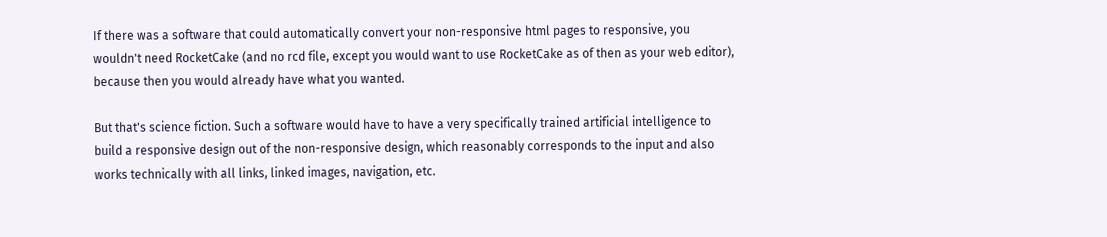If there was a software that could automatically convert your non-responsive html pages to responsive, you wouldn't need RocketCake (and no rcd file, except you would want to use RocketCake as of then as your web editor), because then you would already have what you wanted.

But that's science fiction. Such a software would have to have a very specifically trained artificial intelligence to build a responsive design out of the non-responsive design, which reasonably corresponds to the input and also works technically with all links, linked images, navigation, etc.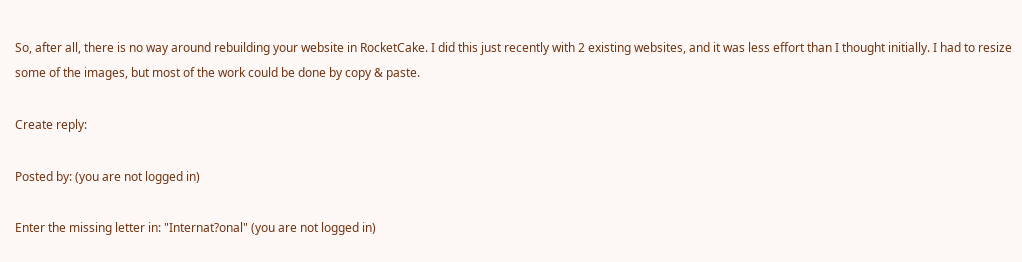So, after all, there is no way around rebuilding your website in RocketCake. I did this just recently with 2 existing websites, and it was less effort than I thought initially. I had to resize some of the images, but most of the work could be done by copy & paste.

Create reply:

Posted by: (you are not logged in)

Enter the missing letter in: "Internat?onal" (you are not logged in)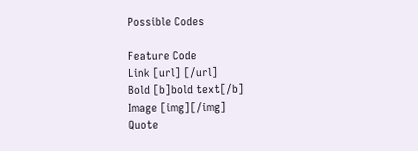Possible Codes

Feature Code
Link [url] [/url]
Bold [b]bold text[/b]
Image [img][/img]
Quote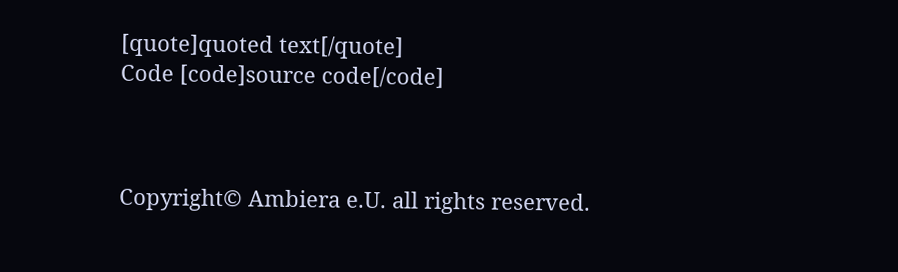[quote]quoted text[/quote]
Code [code]source code[/code]



Copyright© Ambiera e.U. all rights reserved.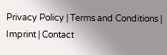Privacy Policy | Terms and Conditions | Imprint | Contact